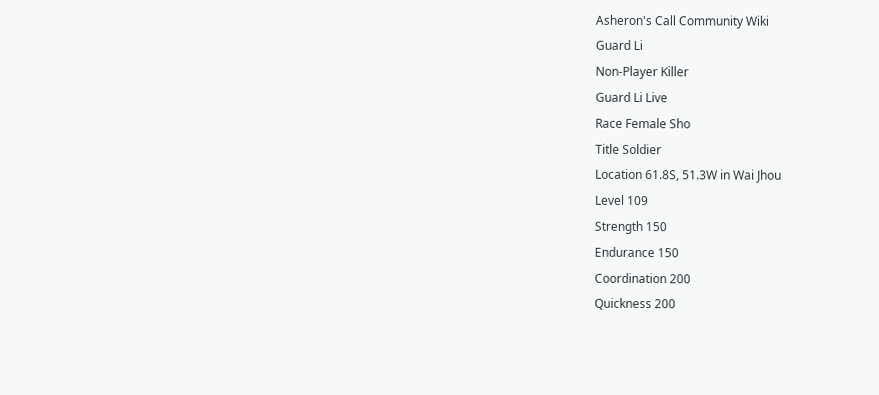Asheron's Call Community Wiki
Guard Li
Non-Player Killer
Guard Li Live
Race Female Sho
Title Soldier
Location 61.8S, 51.3W in Wai Jhou
Level 109
Strength 150
Endurance 150
Coordination 200
Quickness 200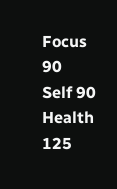Focus 90
Self 90
Health 125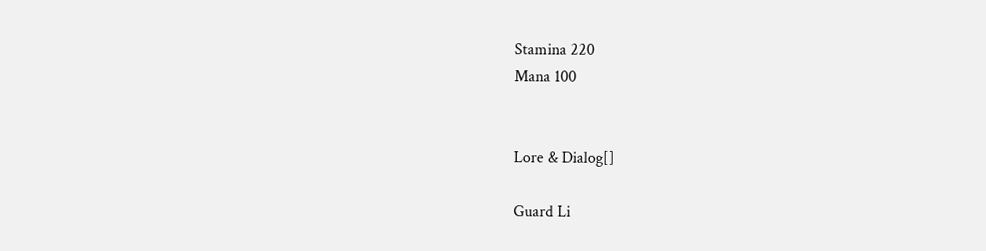Stamina 220
Mana 100


Lore & Dialog[]

Guard Li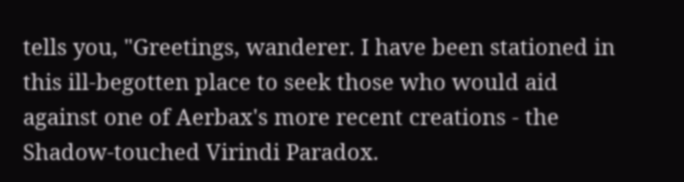tells you, "Greetings, wanderer. I have been stationed in this ill-begotten place to seek those who would aid against one of Aerbax's more recent creations - the Shadow-touched Virindi Paradox.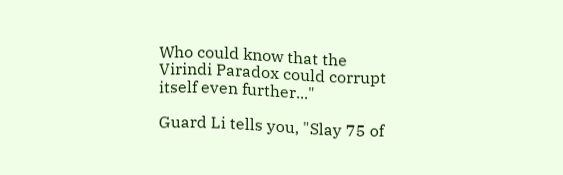Who could know that the Virindi Paradox could corrupt itself even further..."

Guard Li tells you, "Slay 75 of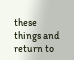these things and return to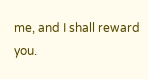me, and I shall reward you.